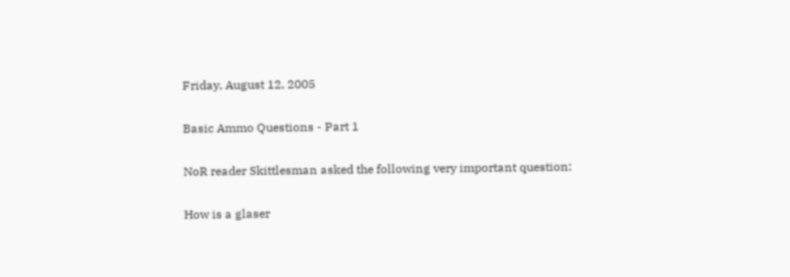Friday, August 12, 2005

Basic Ammo Questions - Part 1

NoR reader Skittlesman asked the following very important question:

How is a glaser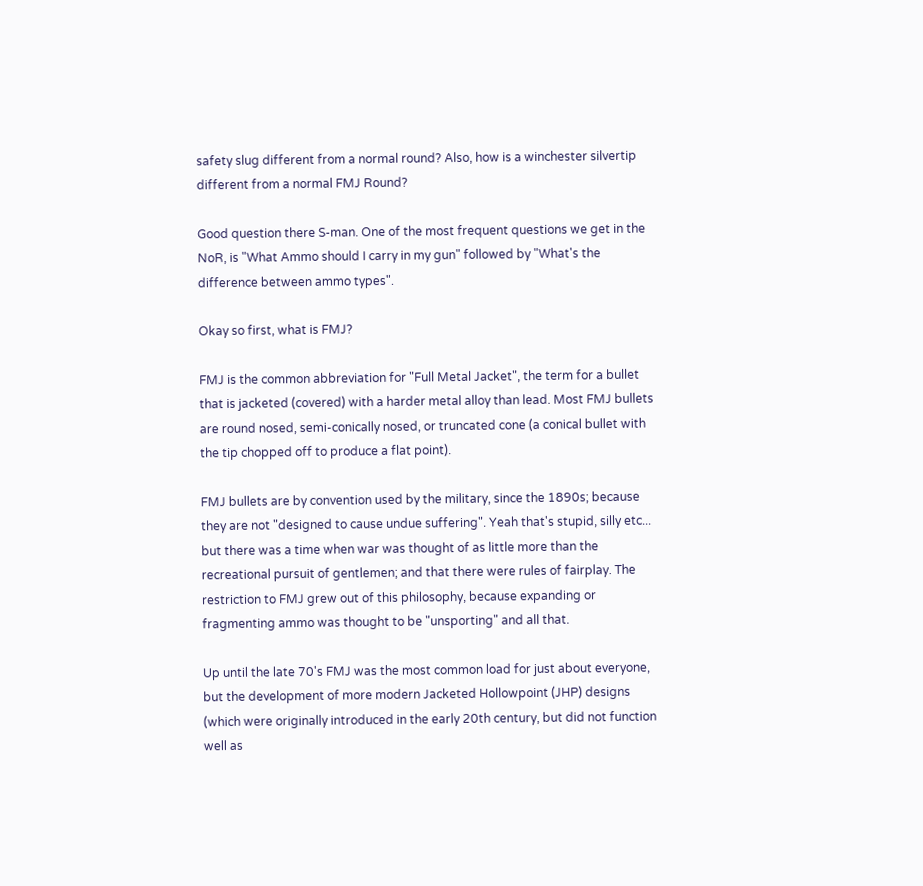safety slug different from a normal round? Also, how is a winchester silvertip different from a normal FMJ Round?

Good question there S-man. One of the most frequent questions we get in the NoR, is "What Ammo should I carry in my gun" followed by "What's the difference between ammo types".

Okay so first, what is FMJ?

FMJ is the common abbreviation for "Full Metal Jacket", the term for a bullet that is jacketed (covered) with a harder metal alloy than lead. Most FMJ bullets are round nosed, semi-conically nosed, or truncated cone (a conical bullet with the tip chopped off to produce a flat point).

FMJ bullets are by convention used by the military, since the 1890s; because they are not "designed to cause undue suffering". Yeah that's stupid, silly etc... but there was a time when war was thought of as little more than the recreational pursuit of gentlemen; and that there were rules of fairplay. The restriction to FMJ grew out of this philosophy, because expanding or fragmenting ammo was thought to be "unsporting" and all that.

Up until the late 70's FMJ was the most common load for just about everyone, but the development of more modern Jacketed Hollowpoint (JHP) designs (which were originally introduced in the early 20th century, but did not function well as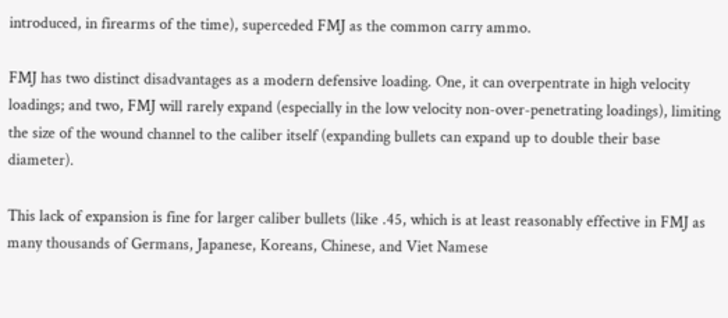introduced, in firearms of the time), superceded FMJ as the common carry ammo.

FMJ has two distinct disadvantages as a modern defensive loading. One, it can overpentrate in high velocity loadings; and two, FMJ will rarely expand (especially in the low velocity non-over-penetrating loadings), limiting the size of the wound channel to the caliber itself (expanding bullets can expand up to double their base diameter).

This lack of expansion is fine for larger caliber bullets (like .45, which is at least reasonably effective in FMJ as many thousands of Germans, Japanese, Koreans, Chinese, and Viet Namese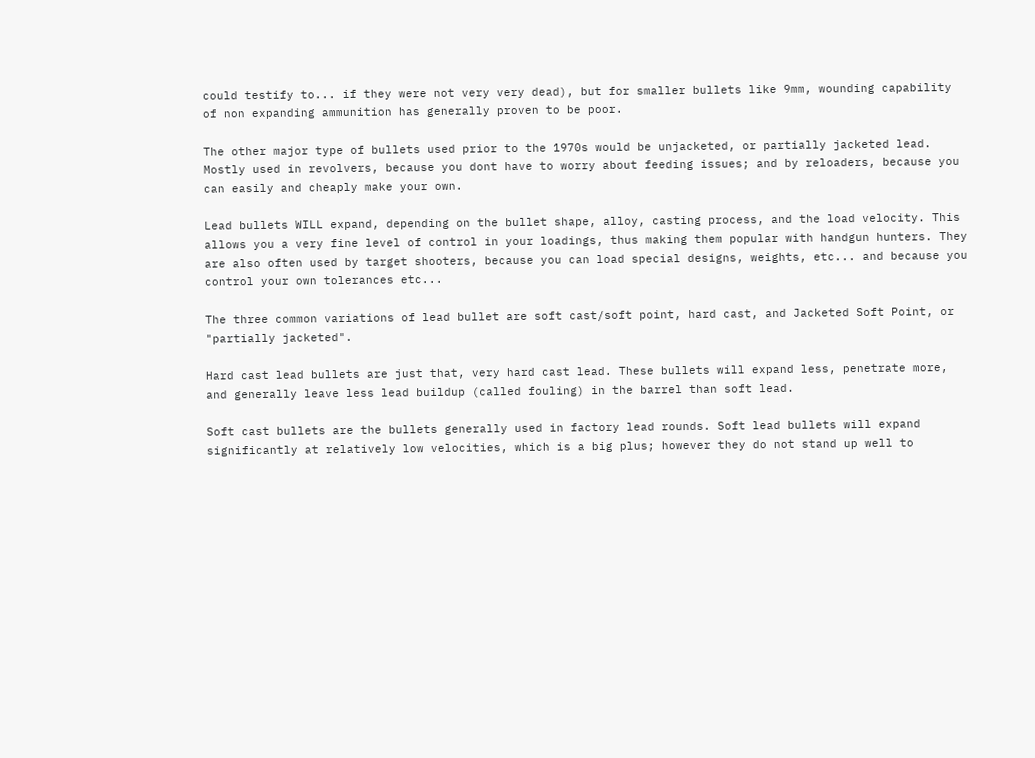could testify to... if they were not very very dead), but for smaller bullets like 9mm, wounding capability of non expanding ammunition has generally proven to be poor.

The other major type of bullets used prior to the 1970s would be unjacketed, or partially jacketed lead. Mostly used in revolvers, because you dont have to worry about feeding issues; and by reloaders, because you can easily and cheaply make your own.

Lead bullets WILL expand, depending on the bullet shape, alloy, casting process, and the load velocity. This allows you a very fine level of control in your loadings, thus making them popular with handgun hunters. They are also often used by target shooters, because you can load special designs, weights, etc... and because you control your own tolerances etc...

The three common variations of lead bullet are soft cast/soft point, hard cast, and Jacketed Soft Point, or "partially jacketed".

Hard cast lead bullets are just that, very hard cast lead. These bullets will expand less, penetrate more, and generally leave less lead buildup (called fouling) in the barrel than soft lead.

Soft cast bullets are the bullets generally used in factory lead rounds. Soft lead bullets will expand significantly at relatively low velocities, which is a big plus; however they do not stand up well to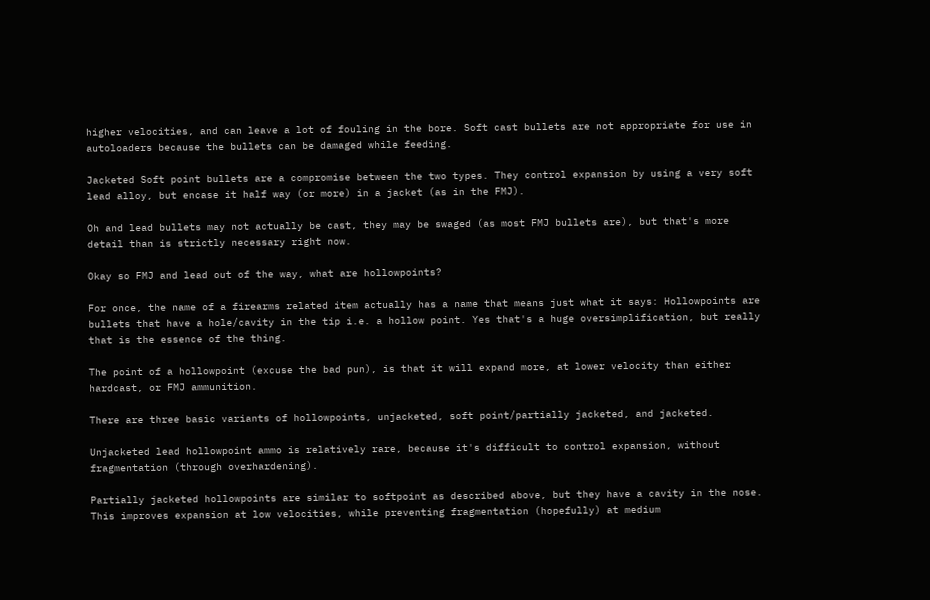higher velocities, and can leave a lot of fouling in the bore. Soft cast bullets are not appropriate for use in autoloaders because the bullets can be damaged while feeding.

Jacketed Soft point bullets are a compromise between the two types. They control expansion by using a very soft lead alloy, but encase it half way (or more) in a jacket (as in the FMJ).

Oh and lead bullets may not actually be cast, they may be swaged (as most FMJ bullets are), but that's more detail than is strictly necessary right now.

Okay so FMJ and lead out of the way, what are hollowpoints?

For once, the name of a firearms related item actually has a name that means just what it says: Hollowpoints are bullets that have a hole/cavity in the tip i.e. a hollow point. Yes that's a huge oversimplification, but really that is the essence of the thing.

The point of a hollowpoint (excuse the bad pun), is that it will expand more, at lower velocity than either hardcast, or FMJ ammunition.

There are three basic variants of hollowpoints, unjacketed, soft point/partially jacketed, and jacketed.

Unjacketed lead hollowpoint ammo is relatively rare, because it's difficult to control expansion, without fragmentation (through overhardening).

Partially jacketed hollowpoints are similar to softpoint as described above, but they have a cavity in the nose. This improves expansion at low velocities, while preventing fragmentation (hopefully) at medium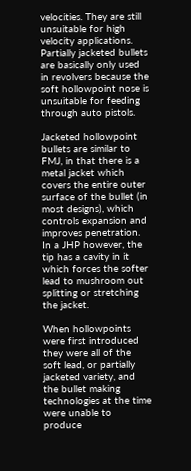velocities. They are still unsuitable for high velocity applications. Partially jacketed bullets are basically only used in revolvers because the soft hollowpoint nose is unsuitable for feeding through auto pistols.

Jacketed hollowpoint bullets are similar to FMJ, in that there is a metal jacket which covers the entire outer surface of the bullet (in most designs), which controls expansion and improves penetration. In a JHP however, the tip has a cavity in it which forces the softer lead to mushroom out splitting or stretching the jacket.

When hollowpoints were first introduced they were all of the soft lead, or partially jacketed variety, and the bullet making technologies at the time were unable to produce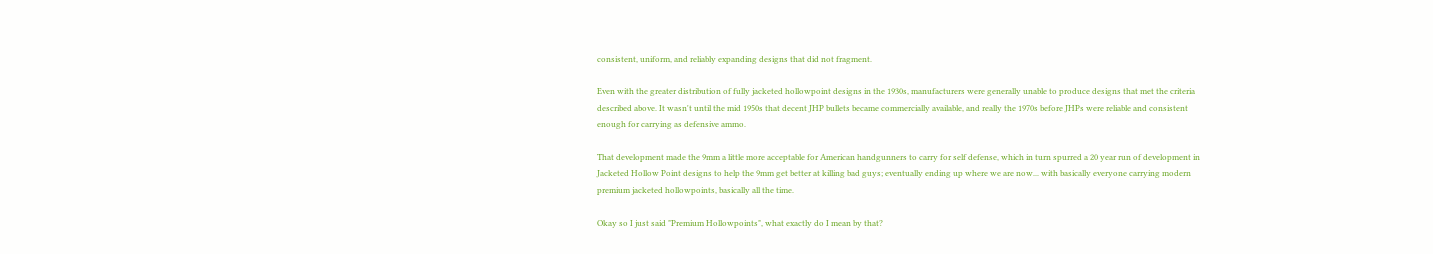consistent, uniform, and reliably expanding designs that did not fragment.

Even with the greater distribution of fully jacketed hollowpoint designs in the 1930s, manufacturers were generally unable to produce designs that met the criteria described above. It wasn't until the mid 1950s that decent JHP bullets became commercially available, and really the 1970s before JHPs were reliable and consistent enough for carrying as defensive ammo.

That development made the 9mm a little more acceptable for American handgunners to carry for self defense, which in turn spurred a 20 year run of development in Jacketed Hollow Point designs to help the 9mm get better at killing bad guys; eventually ending up where we are now... with basically everyone carrying modern premium jacketed hollowpoints, basically all the time.

Okay so I just said "Premium Hollowpoints", what exactly do I mean by that?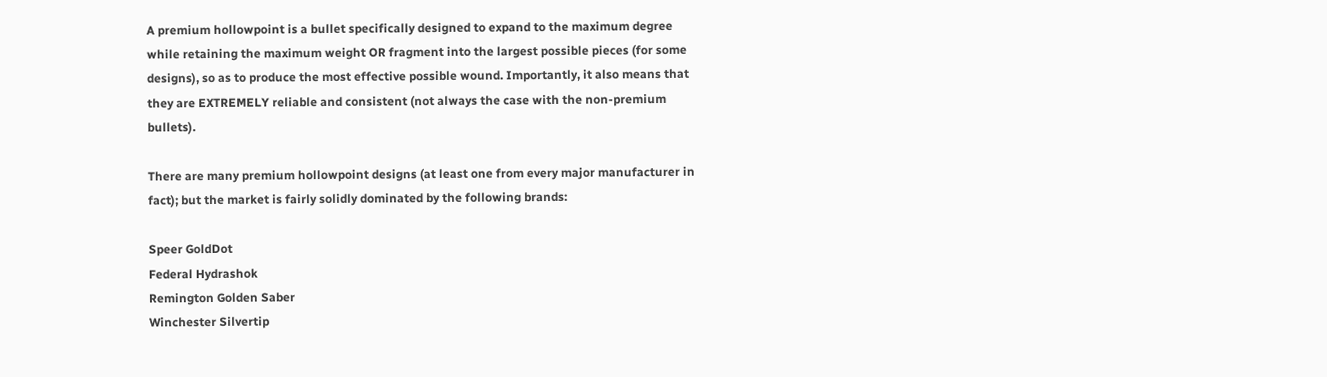A premium hollowpoint is a bullet specifically designed to expand to the maximum degree while retaining the maximum weight OR fragment into the largest possible pieces (for some designs), so as to produce the most effective possible wound. Importantly, it also means that they are EXTREMELY reliable and consistent (not always the case with the non-premium bullets).

There are many premium hollowpoint designs (at least one from every major manufacturer in fact); but the market is fairly solidly dominated by the following brands:

Speer GoldDot
Federal Hydrashok
Remington Golden Saber
Winchester Silvertip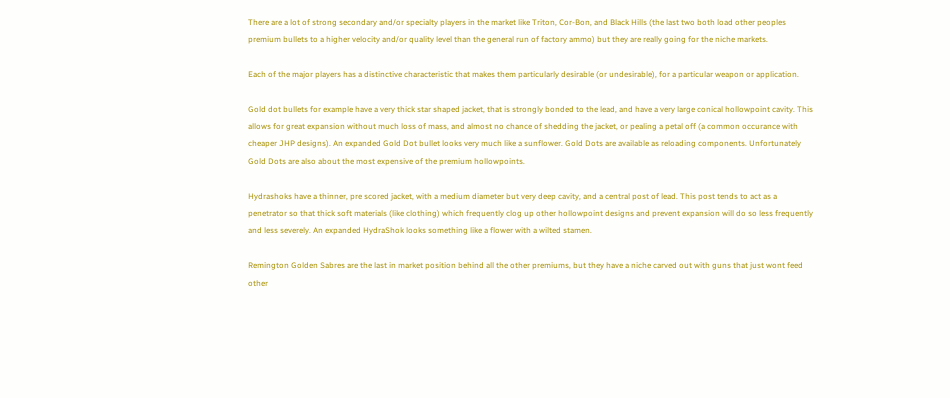There are a lot of strong secondary and/or specialty players in the market like Triton, Cor-Bon, and Black Hills (the last two both load other peoples premium bullets to a higher velocity and/or quality level than the general run of factory ammo) but they are really going for the niche markets.

Each of the major players has a distinctive characteristic that makes them particularly desirable (or undesirable), for a particular weapon or application.

Gold dot bullets for example have a very thick star shaped jacket, that is strongly bonded to the lead, and have a very large conical hollowpoint cavity. This allows for great expansion without much loss of mass, and almost no chance of shedding the jacket, or pealing a petal off (a common occurance with cheaper JHP designs). An expanded Gold Dot bullet looks very much like a sunflower. Gold Dots are available as reloading components. Unfortunately Gold Dots are also about the most expensive of the premium hollowpoints.

Hydrashoks have a thinner, pre scored jacket, with a medium diameter but very deep cavity, and a central post of lead. This post tends to act as a penetrator so that thick soft materials (like clothing) which frequently clog up other hollowpoint designs and prevent expansion will do so less frequently and less severely. An expanded HydraShok looks something like a flower with a wilted stamen.

Remington Golden Sabres are the last in market position behind all the other premiums, but they have a niche carved out with guns that just wont feed other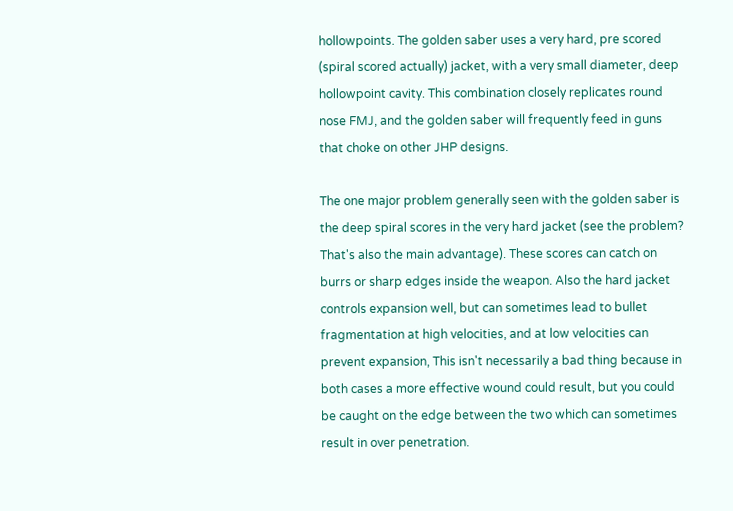hollowpoints. The golden saber uses a very hard, pre scored (spiral scored actually) jacket, with a very small diameter, deep hollowpoint cavity. This combination closely replicates round nose FMJ, and the golden saber will frequently feed in guns that choke on other JHP designs.

The one major problem generally seen with the golden saber is the deep spiral scores in the very hard jacket (see the problem? That's also the main advantage). These scores can catch on burrs or sharp edges inside the weapon. Also the hard jacket controls expansion well, but can sometimes lead to bullet fragmentation at high velocities, and at low velocities can prevent expansion, This isn't necessarily a bad thing because in both cases a more effective wound could result, but you could be caught on the edge between the two which can sometimes result in over penetration.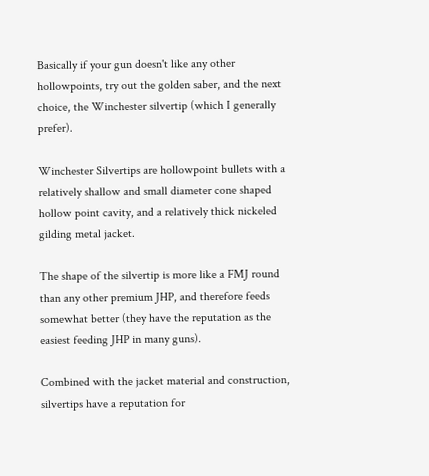Basically if your gun doesn't like any other hollowpoints, try out the golden saber, and the next choice, the Winchester silvertip (which I generally prefer).

Winchester Silvertips are hollowpoint bullets with a relatively shallow and small diameter cone shaped hollow point cavity, and a relatively thick nickeled gilding metal jacket.

The shape of the silvertip is more like a FMJ round than any other premium JHP, and therefore feeds somewhat better (they have the reputation as the easiest feeding JHP in many guns).

Combined with the jacket material and construction, silvertips have a reputation for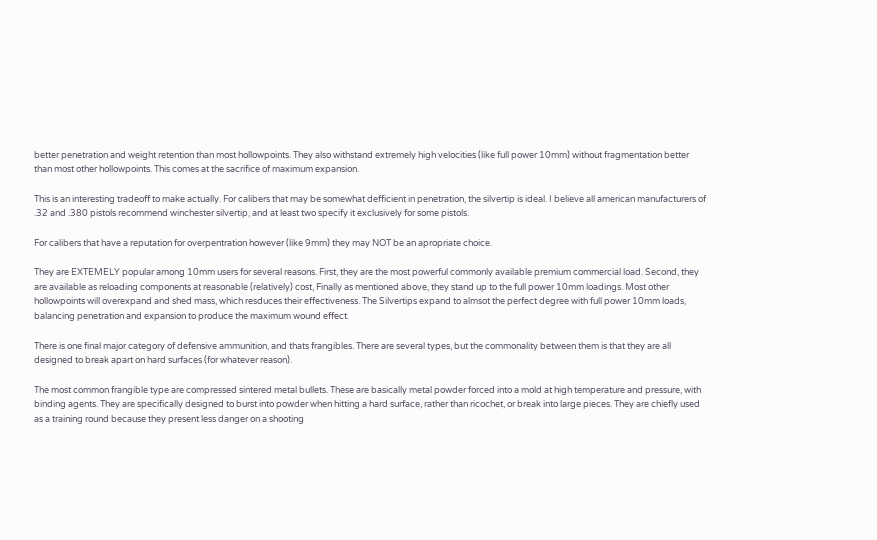better penetration and weight retention than most hollowpoints. They also withstand extremely high velocities (like full power 10mm) without fragmentation better than most other hollowpoints. This comes at the sacrifice of maximum expansion.

This is an interesting tradeoff to make actually. For calibers that may be somewhat defficient in penetration, the silvertip is ideal. I believe all american manufacturers of .32 and .380 pistols recommend winchester silvertip, and at least two specify it exclusively for some pistols.

For calibers that have a reputation for overpentration however (like 9mm) they may NOT be an apropriate choice.

They are EXTEMELY popular among 10mm users for several reasons. First, they are the most powerful commonly available premium commercial load. Second, they are available as reloading components at reasonable (relatively) cost, Finally as mentioned above, they stand up to the full power 10mm loadings. Most other hollowpoints will overexpand and shed mass, which resduces their effectiveness. The Silvertips expand to almsot the perfect degree with full power 10mm loads, balancing penetration and expansion to produce the maximum wound effect.

There is one final major category of defensive ammunition, and thats frangibles. There are several types, but the commonality between them is that they are all designed to break apart on hard surfaces (for whatever reason).

The most common frangible type are compressed sintered metal bullets. These are basically metal powder forced into a mold at high temperature and pressure, with binding agents. They are specifically designed to burst into powder when hitting a hard surface, rather than ricochet, or break into large pieces. They are chiefly used as a training round because they present less danger on a shooting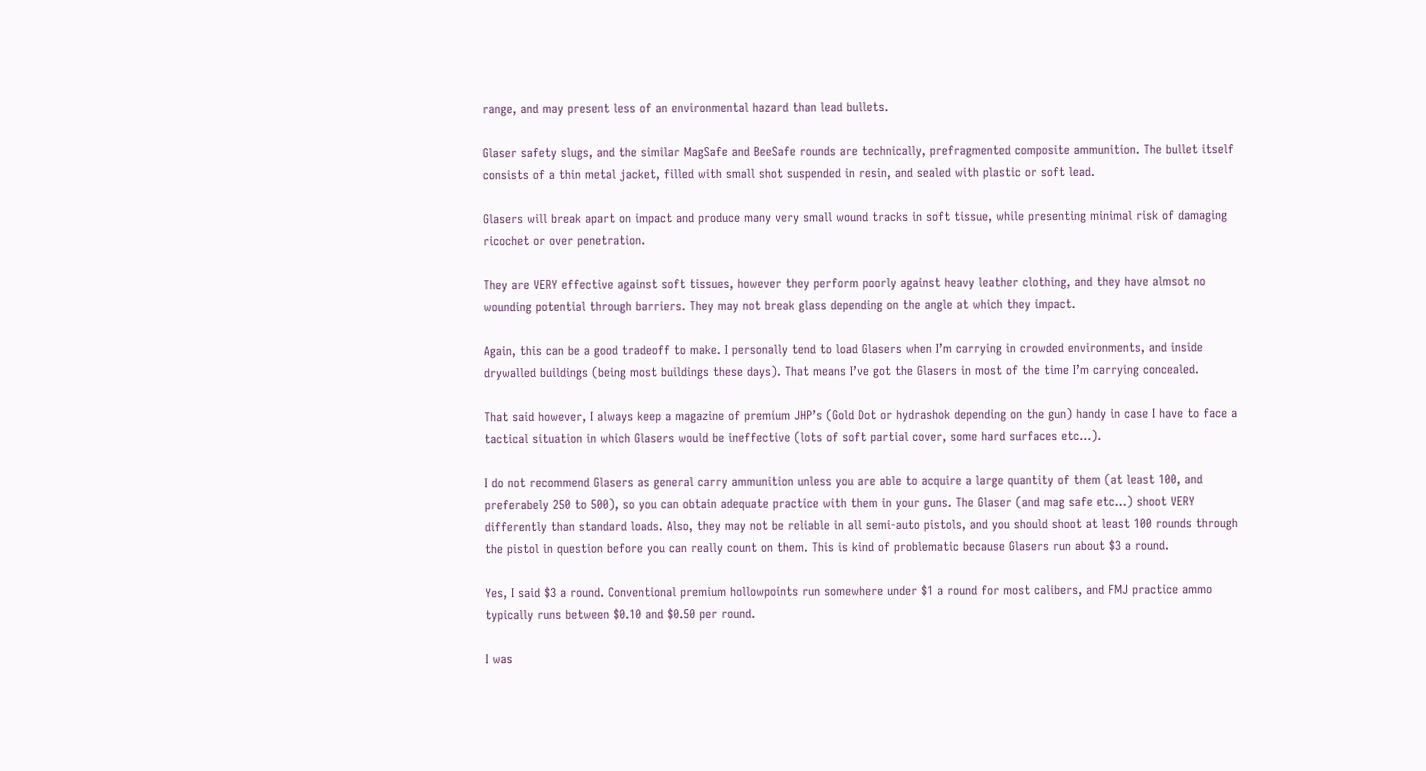range, and may present less of an environmental hazard than lead bullets.

Glaser safety slugs, and the similar MagSafe and BeeSafe rounds are technically, prefragmented composite ammunition. The bullet itself consists of a thin metal jacket, filled with small shot suspended in resin, and sealed with plastic or soft lead.

Glasers will break apart on impact and produce many very small wound tracks in soft tissue, while presenting minimal risk of damaging ricochet or over penetration.

They are VERY effective against soft tissues, however they perform poorly against heavy leather clothing, and they have almsot no wounding potential through barriers. They may not break glass depending on the angle at which they impact.

Again, this can be a good tradeoff to make. I personally tend to load Glasers when I’m carrying in crowded environments, and inside drywalled buildings (being most buildings these days). That means I’ve got the Glasers in most of the time I’m carrying concealed.

That said however, I always keep a magazine of premium JHP’s (Gold Dot or hydrashok depending on the gun) handy in case I have to face a tactical situation in which Glasers would be ineffective (lots of soft partial cover, some hard surfaces etc...).

I do not recommend Glasers as general carry ammunition unless you are able to acquire a large quantity of them (at least 100, and preferabely 250 to 500), so you can obtain adequate practice with them in your guns. The Glaser (and mag safe etc...) shoot VERY differently than standard loads. Also, they may not be reliable in all semi-auto pistols, and you should shoot at least 100 rounds through the pistol in question before you can really count on them. This is kind of problematic because Glasers run about $3 a round.

Yes, I said $3 a round. Conventional premium hollowpoints run somewhere under $1 a round for most calibers, and FMJ practice ammo typically runs between $0.10 and $0.50 per round.

I was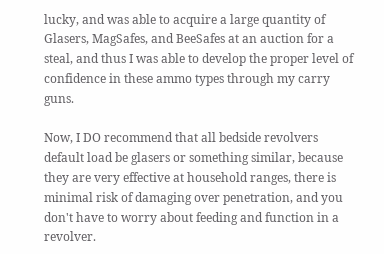lucky, and was able to acquire a large quantity of Glasers, MagSafes, and BeeSafes at an auction for a steal, and thus I was able to develop the proper level of confidence in these ammo types through my carry guns.

Now, I DO recommend that all bedside revolvers default load be glasers or something similar, because they are very effective at household ranges, there is minimal risk of damaging over penetration, and you don't have to worry about feeding and function in a revolver.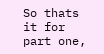So thats it for part one,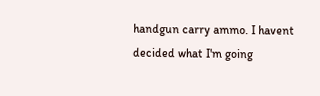handgun carry ammo. I havent decided what I'm going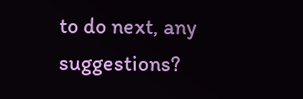to do next, any suggestions?